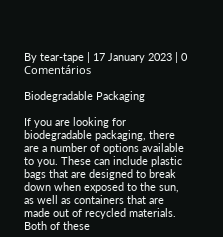By tear-tape | 17 January 2023 | 0 Comentários

Biodegradable Packaging

If you are looking for biodegradable packaging, there are a number of options available to you. These can include plastic bags that are designed to break down when exposed to the sun, as well as containers that are made out of recycled materials. Both of these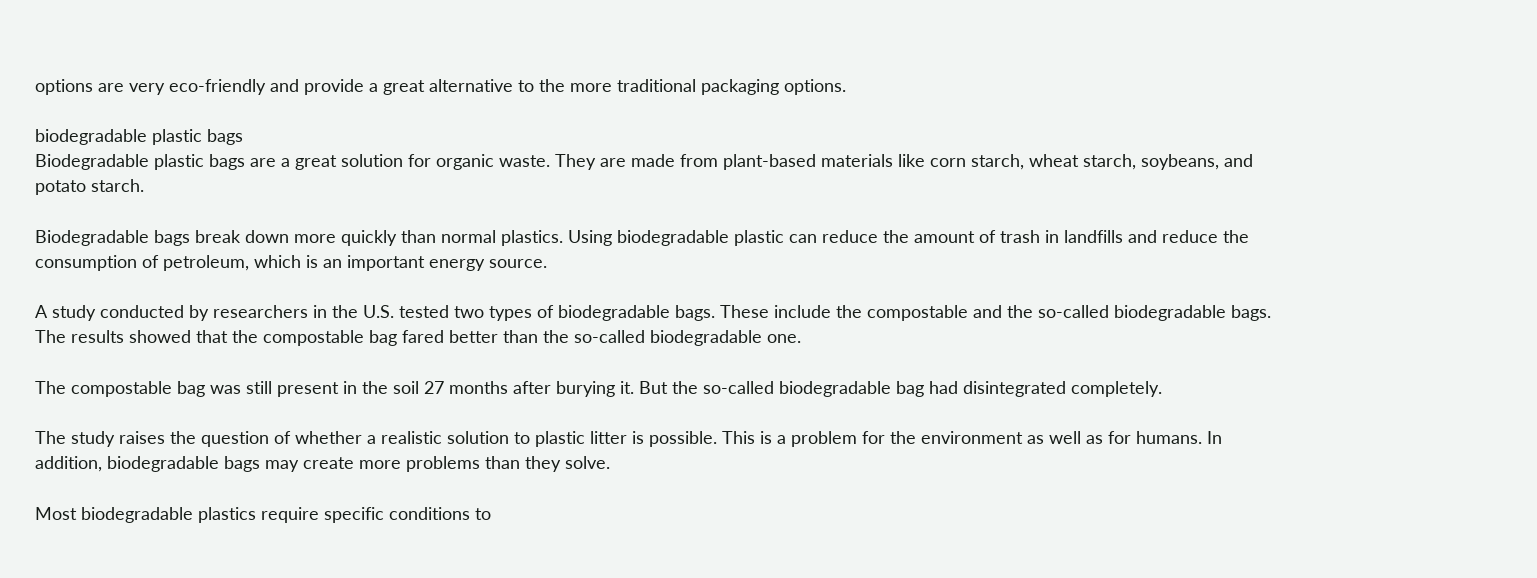options are very eco-friendly and provide a great alternative to the more traditional packaging options.

biodegradable plastic bags
Biodegradable plastic bags are a great solution for organic waste. They are made from plant-based materials like corn starch, wheat starch, soybeans, and potato starch.

Biodegradable bags break down more quickly than normal plastics. Using biodegradable plastic can reduce the amount of trash in landfills and reduce the consumption of petroleum, which is an important energy source.

A study conducted by researchers in the U.S. tested two types of biodegradable bags. These include the compostable and the so-called biodegradable bags. The results showed that the compostable bag fared better than the so-called biodegradable one.

The compostable bag was still present in the soil 27 months after burying it. But the so-called biodegradable bag had disintegrated completely.

The study raises the question of whether a realistic solution to plastic litter is possible. This is a problem for the environment as well as for humans. In addition, biodegradable bags may create more problems than they solve.

Most biodegradable plastics require specific conditions to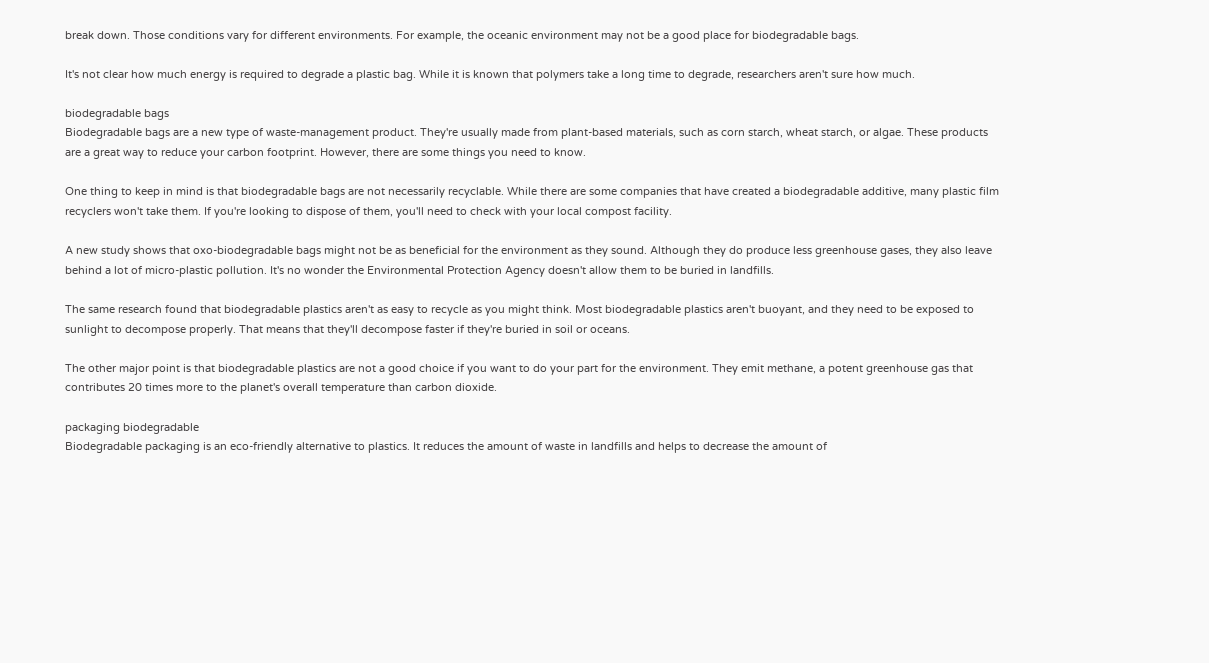break down. Those conditions vary for different environments. For example, the oceanic environment may not be a good place for biodegradable bags.

It's not clear how much energy is required to degrade a plastic bag. While it is known that polymers take a long time to degrade, researchers aren't sure how much.

biodegradable bags
Biodegradable bags are a new type of waste-management product. They're usually made from plant-based materials, such as corn starch, wheat starch, or algae. These products are a great way to reduce your carbon footprint. However, there are some things you need to know.

One thing to keep in mind is that biodegradable bags are not necessarily recyclable. While there are some companies that have created a biodegradable additive, many plastic film recyclers won't take them. If you're looking to dispose of them, you'll need to check with your local compost facility.

A new study shows that oxo-biodegradable bags might not be as beneficial for the environment as they sound. Although they do produce less greenhouse gases, they also leave behind a lot of micro-plastic pollution. It's no wonder the Environmental Protection Agency doesn't allow them to be buried in landfills.

The same research found that biodegradable plastics aren't as easy to recycle as you might think. Most biodegradable plastics aren't buoyant, and they need to be exposed to sunlight to decompose properly. That means that they'll decompose faster if they're buried in soil or oceans.

The other major point is that biodegradable plastics are not a good choice if you want to do your part for the environment. They emit methane, a potent greenhouse gas that contributes 20 times more to the planet's overall temperature than carbon dioxide.

packaging biodegradable
Biodegradable packaging is an eco-friendly alternative to plastics. It reduces the amount of waste in landfills and helps to decrease the amount of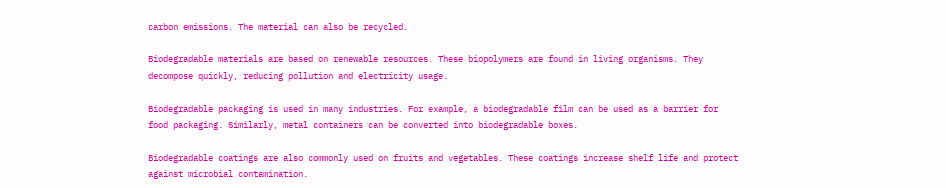carbon emissions. The material can also be recycled.

Biodegradable materials are based on renewable resources. These biopolymers are found in living organisms. They decompose quickly, reducing pollution and electricity usage.

Biodegradable packaging is used in many industries. For example, a biodegradable film can be used as a barrier for food packaging. Similarly, metal containers can be converted into biodegradable boxes.

Biodegradable coatings are also commonly used on fruits and vegetables. These coatings increase shelf life and protect against microbial contamination.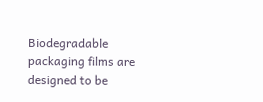Biodegradable packaging films are designed to be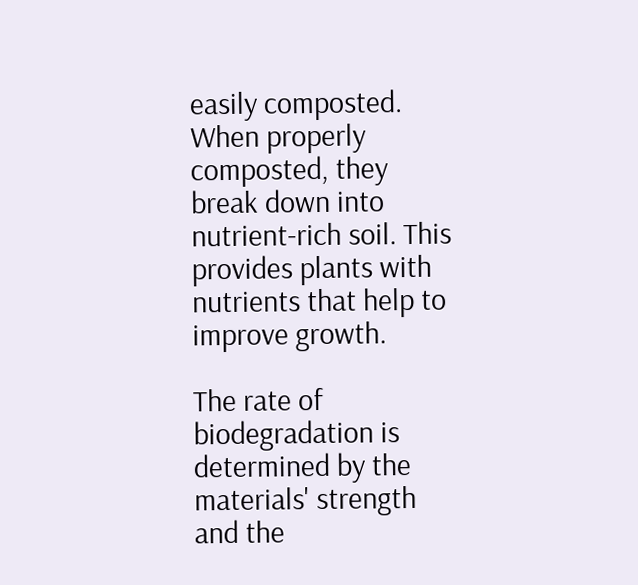easily composted. When properly composted, they break down into nutrient-rich soil. This provides plants with nutrients that help to improve growth.

The rate of biodegradation is determined by the materials' strength and the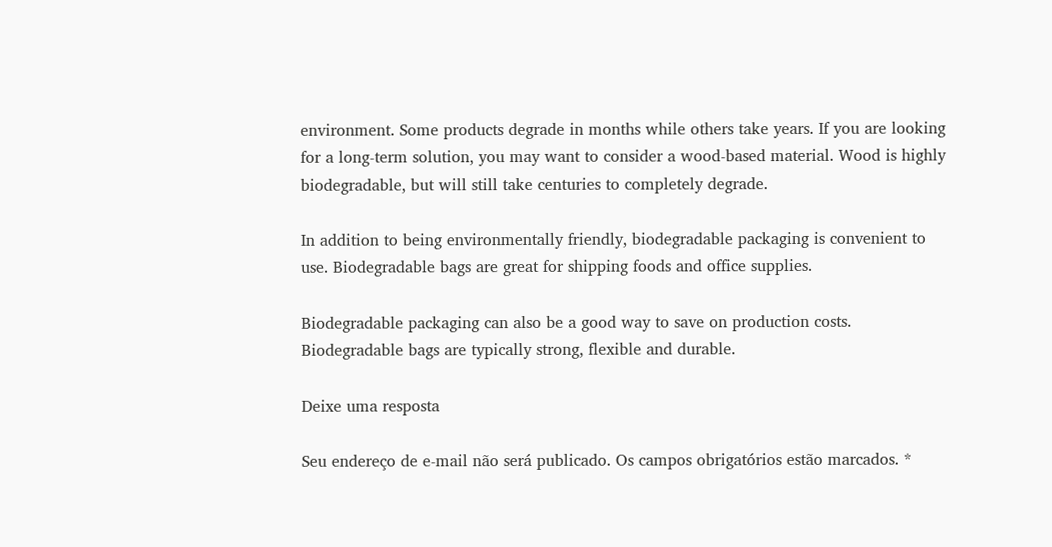environment. Some products degrade in months while others take years. If you are looking for a long-term solution, you may want to consider a wood-based material. Wood is highly biodegradable, but will still take centuries to completely degrade.

In addition to being environmentally friendly, biodegradable packaging is convenient to use. Biodegradable bags are great for shipping foods and office supplies.

Biodegradable packaging can also be a good way to save on production costs. Biodegradable bags are typically strong, flexible and durable.

Deixe uma resposta

Seu endereço de e-mail não será publicado. Os campos obrigatórios estão marcados. *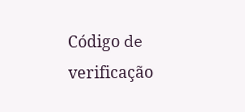Código de verificação